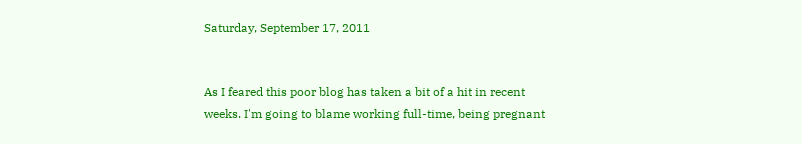Saturday, September 17, 2011


As I feared this poor blog has taken a bit of a hit in recent weeks. I'm going to blame working full-time, being pregnant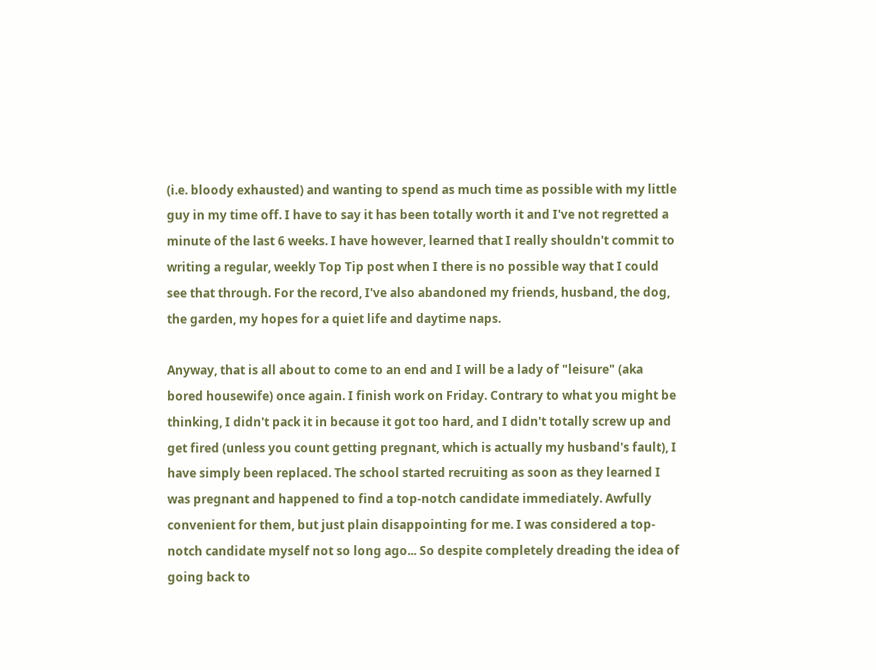(i.e. bloody exhausted) and wanting to spend as much time as possible with my little guy in my time off. I have to say it has been totally worth it and I've not regretted a minute of the last 6 weeks. I have however, learned that I really shouldn't commit to writing a regular, weekly Top Tip post when I there is no possible way that I could see that through. For the record, I've also abandoned my friends, husband, the dog, the garden, my hopes for a quiet life and daytime naps.

Anyway, that is all about to come to an end and I will be a lady of "leisure" (aka bored housewife) once again. I finish work on Friday. Contrary to what you might be thinking, I didn't pack it in because it got too hard, and I didn't totally screw up and get fired (unless you count getting pregnant, which is actually my husband's fault), I have simply been replaced. The school started recruiting as soon as they learned I was pregnant and happened to find a top-notch candidate immediately. Awfully convenient for them, but just plain disappointing for me. I was considered a top-notch candidate myself not so long ago... So despite completely dreading the idea of going back to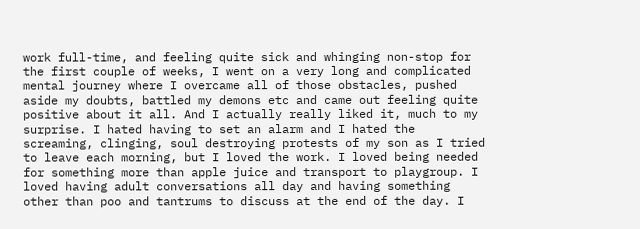work full-time, and feeling quite sick and whinging non-stop for the first couple of weeks, I went on a very long and complicated mental journey where I overcame all of those obstacles, pushed aside my doubts, battled my demons etc and came out feeling quite positive about it all. And I actually really liked it, much to my surprise. I hated having to set an alarm and I hated the screaming, clinging, soul destroying protests of my son as I tried to leave each morning, but I loved the work. I loved being needed for something more than apple juice and transport to playgroup. I loved having adult conversations all day and having something other than poo and tantrums to discuss at the end of the day. I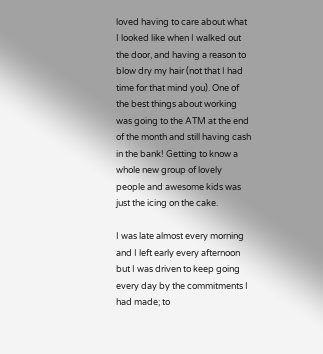loved having to care about what I looked like when I walked out the door, and having a reason to blow dry my hair (not that I had time for that mind you). One of the best things about working was going to the ATM at the end of the month and still having cash in the bank! Getting to know a whole new group of lovely people and awesome kids was just the icing on the cake.

I was late almost every morning and I left early every afternoon but I was driven to keep going every day by the commitments I had made; to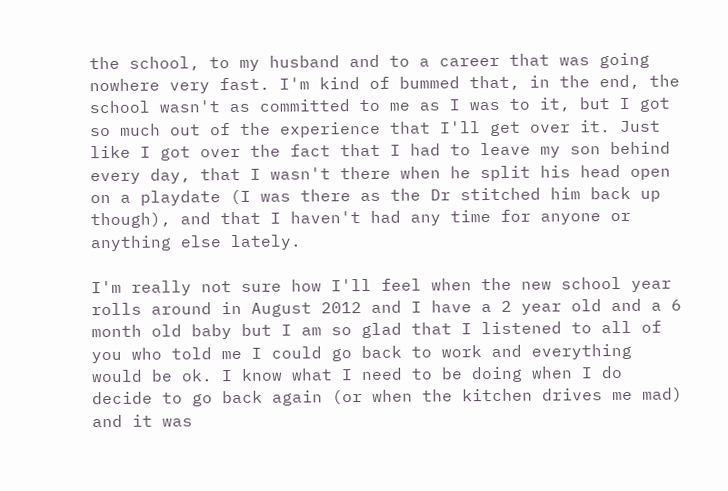the school, to my husband and to a career that was going nowhere very fast. I'm kind of bummed that, in the end, the school wasn't as committed to me as I was to it, but I got so much out of the experience that I'll get over it. Just like I got over the fact that I had to leave my son behind every day, that I wasn't there when he split his head open on a playdate (I was there as the Dr stitched him back up though), and that I haven't had any time for anyone or anything else lately.

I'm really not sure how I'll feel when the new school year rolls around in August 2012 and I have a 2 year old and a 6 month old baby but I am so glad that I listened to all of you who told me I could go back to work and everything would be ok. I know what I need to be doing when I do decide to go back again (or when the kitchen drives me mad) and it was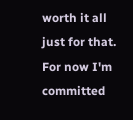worth it all just for that. For now I'm committed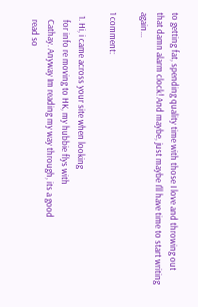to getting fat, spending quality time with those I love and throwing out that damn alarm clock! And maybe, just maybe I'll have time to start writing again...

1 comment:

  1. Hi, i came across your site when looking
    for info re moving to HK, my hubbie flys with
    Cathay. Anyway Im reading my way through, its a good
    read so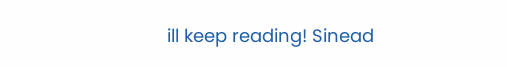ill keep reading! Sinead